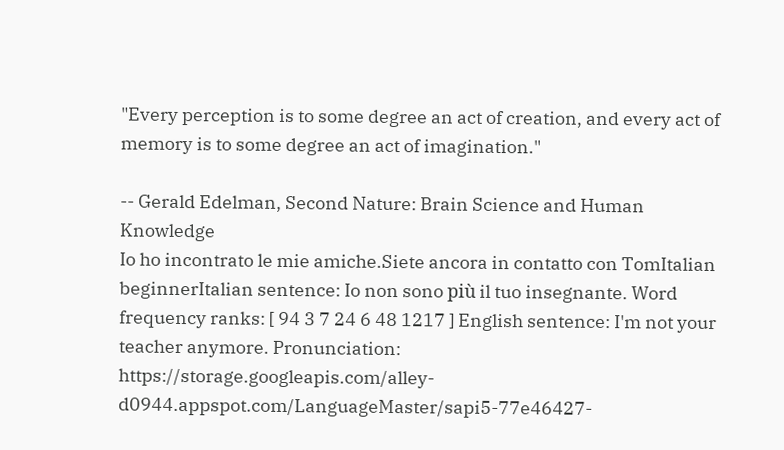"Every perception is to some degree an act of creation, and every act of memory is to some degree an act of imagination."

-- Gerald Edelman, Second Nature: Brain Science and Human Knowledge
Io ho incontrato le mie amiche.Siete ancora in contatto con TomItalian beginnerItalian sentence: Io non sono più il tuo insegnante. Word frequency ranks: [ 94 3 7 24 6 48 1217 ] English sentence: I'm not your teacher anymore. Pronunciation: https://storage.googleapis.com/alley-d0944.appspot.com/LanguageMaster/sapi5-77e46427-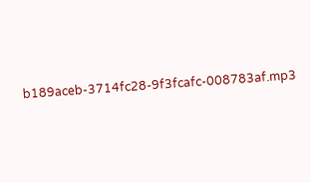b189aceb-3714fc28-9f3fcafc-008783af.mp3